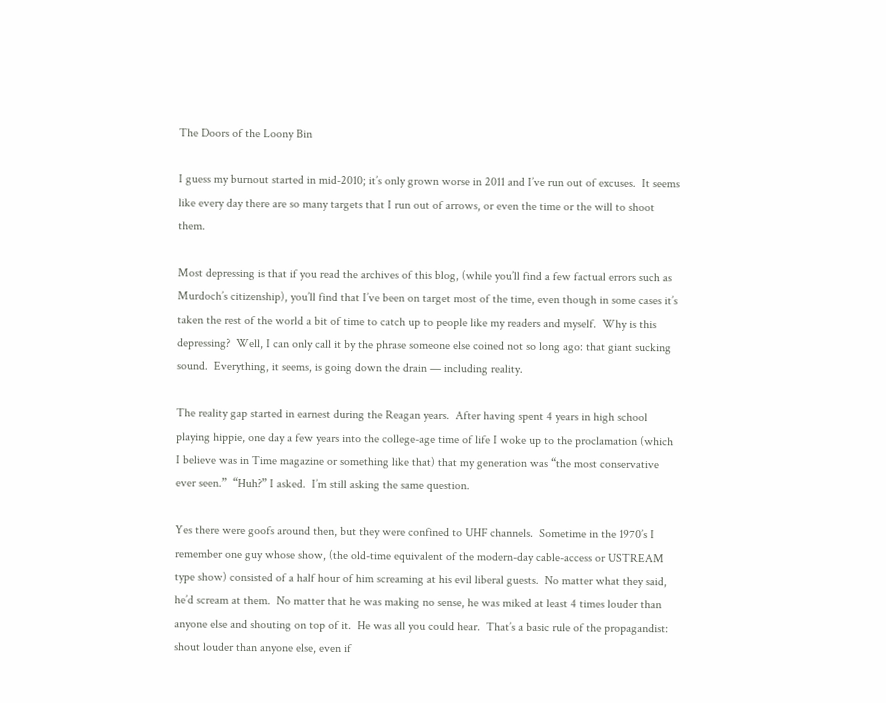The Doors of the Loony Bin

I guess my burnout started in mid-2010; it’s only grown worse in 2011 and I’ve run out of excuses.  It seems like every day there are so many targets that I run out of arrows, or even the time or the will to shoot them.

Most depressing is that if you read the archives of this blog, (while you’ll find a few factual errors such as Murdoch’s citizenship), you’ll find that I’ve been on target most of the time, even though in some cases it’s taken the rest of the world a bit of time to catch up to people like my readers and myself.  Why is this depressing?  Well, I can only call it by the phrase someone else coined not so long ago: that giant sucking sound.  Everything, it seems, is going down the drain — including reality.

The reality gap started in earnest during the Reagan years.  After having spent 4 years in high school playing hippie, one day a few years into the college-age time of life I woke up to the proclamation (which I believe was in Time magazine or something like that) that my generation was “the most conservative ever seen.”  “Huh?” I asked.  I’m still asking the same question.

Yes there were goofs around then, but they were confined to UHF channels.  Sometime in the 1970’s I remember one guy whose show, (the old-time equivalent of the modern-day cable-access or USTREAM type show) consisted of a half hour of him screaming at his evil liberal guests.  No matter what they said, he’d scream at them.  No matter that he was making no sense, he was miked at least 4 times louder than anyone else and shouting on top of it.  He was all you could hear.  That’s a basic rule of the propagandist: shout louder than anyone else, even if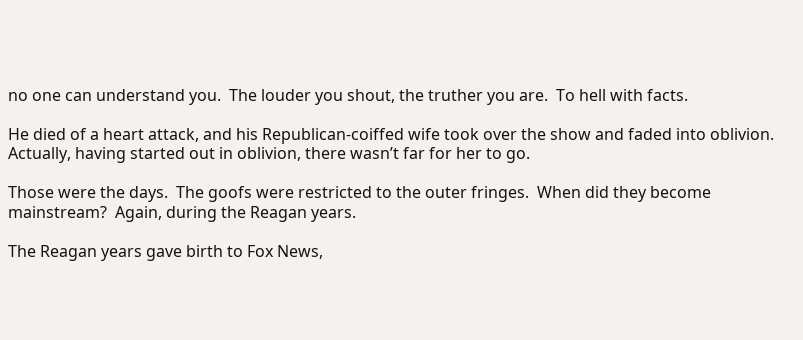no one can understand you.  The louder you shout, the truther you are.  To hell with facts.

He died of a heart attack, and his Republican-coiffed wife took over the show and faded into oblivion.  Actually, having started out in oblivion, there wasn’t far for her to go.

Those were the days.  The goofs were restricted to the outer fringes.  When did they become mainstream?  Again, during the Reagan years.

The Reagan years gave birth to Fox News,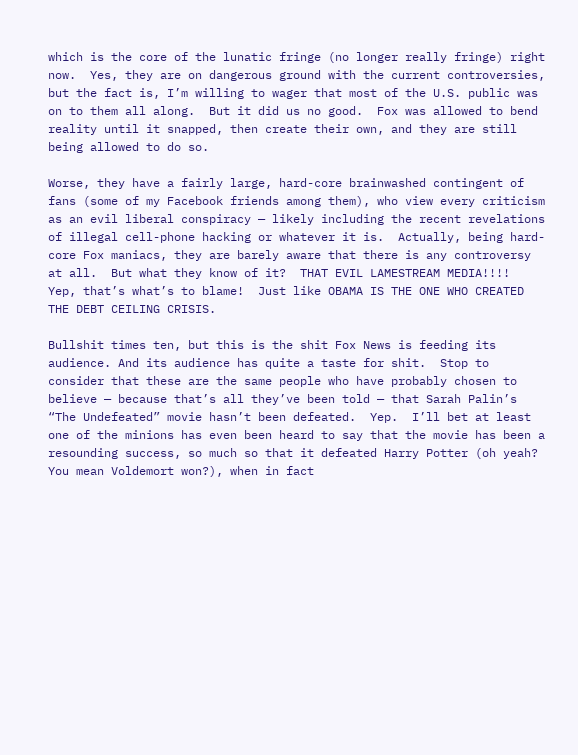which is the core of the lunatic fringe (no longer really fringe) right now.  Yes, they are on dangerous ground with the current controversies, but the fact is, I’m willing to wager that most of the U.S. public was on to them all along.  But it did us no good.  Fox was allowed to bend reality until it snapped, then create their own, and they are still being allowed to do so.

Worse, they have a fairly large, hard-core brainwashed contingent of fans (some of my Facebook friends among them), who view every criticism as an evil liberal conspiracy — likely including the recent revelations of illegal cell-phone hacking or whatever it is.  Actually, being hard-core Fox maniacs, they are barely aware that there is any controversy at all.  But what they know of it?  THAT EVIL LAMESTREAM MEDIA!!!!  Yep, that’s what’s to blame!  Just like OBAMA IS THE ONE WHO CREATED THE DEBT CEILING CRISIS.

Bullshit times ten, but this is the shit Fox News is feeding its audience. And its audience has quite a taste for shit.  Stop to consider that these are the same people who have probably chosen to believe — because that’s all they’ve been told — that Sarah Palin’s “The Undefeated” movie hasn’t been defeated.  Yep.  I’ll bet at least one of the minions has even been heard to say that the movie has been a resounding success, so much so that it defeated Harry Potter (oh yeah?  You mean Voldemort won?), when in fact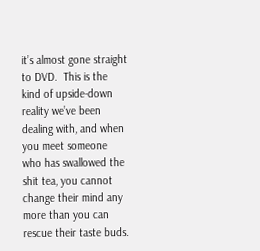it’s almost gone straight to DVD.  This is the kind of upside-down reality we’ve been dealing with, and when you meet someone who has swallowed the shit tea, you cannot change their mind any more than you can rescue their taste buds.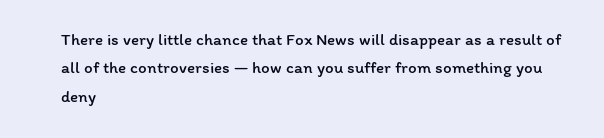There is very little chance that Fox News will disappear as a result of all of the controversies — how can you suffer from something you deny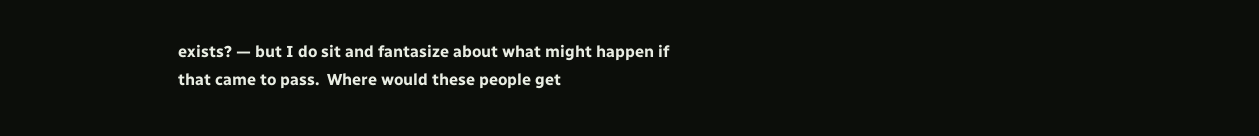exists? — but I do sit and fantasize about what might happen if that came to pass.  Where would these people get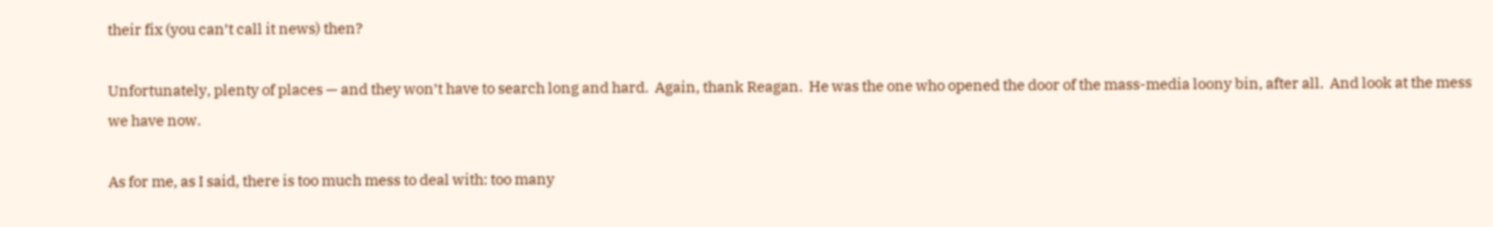their fix (you can’t call it news) then?

Unfortunately, plenty of places — and they won’t have to search long and hard.  Again, thank Reagan.  He was the one who opened the door of the mass-media loony bin, after all.  And look at the mess we have now.

As for me, as I said, there is too much mess to deal with: too many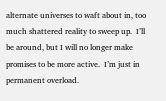alternate universes to waft about in, too much shattered reality to sweep up.  I’ll be around, but I will no longer make promises to be more active.  I’m just in permanent overload.